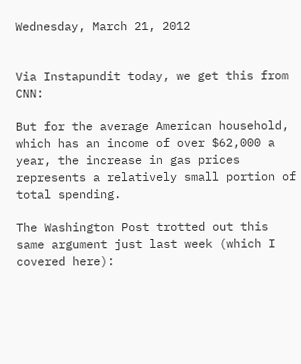Wednesday, March 21, 2012


Via Instapundit today, we get this from CNN:

But for the average American household, which has an income of over $62,000 a year, the increase in gas prices represents a relatively small portion of total spending.

The Washington Post trotted out this same argument just last week (which I covered here):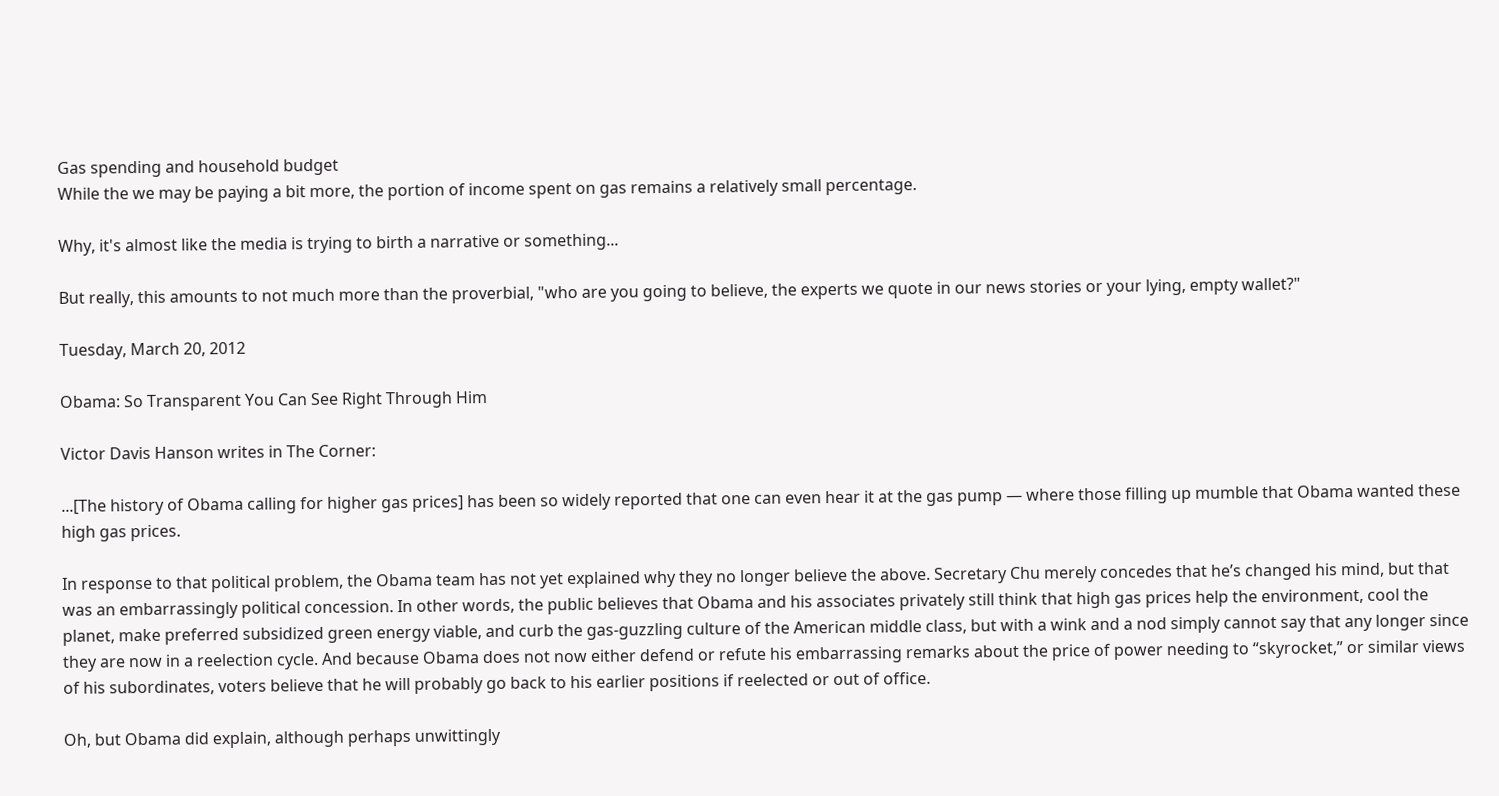Gas spending and household budget
While the we may be paying a bit more, the portion of income spent on gas remains a relatively small percentage.

Why, it's almost like the media is trying to birth a narrative or something...

But really, this amounts to not much more than the proverbial, "who are you going to believe, the experts we quote in our news stories or your lying, empty wallet?"

Tuesday, March 20, 2012

Obama: So Transparent You Can See Right Through Him

Victor Davis Hanson writes in The Corner:

...[The history of Obama calling for higher gas prices] has been so widely reported that one can even hear it at the gas pump — where those filling up mumble that Obama wanted these high gas prices.

In response to that political problem, the Obama team has not yet explained why they no longer believe the above. Secretary Chu merely concedes that he’s changed his mind, but that was an embarrassingly political concession. In other words, the public believes that Obama and his associates privately still think that high gas prices help the environment, cool the planet, make preferred subsidized green energy viable, and curb the gas-guzzling culture of the American middle class, but with a wink and a nod simply cannot say that any longer since they are now in a reelection cycle. And because Obama does not now either defend or refute his embarrassing remarks about the price of power needing to “skyrocket,” or similar views of his subordinates, voters believe that he will probably go back to his earlier positions if reelected or out of office.

Oh, but Obama did explain, although perhaps unwittingly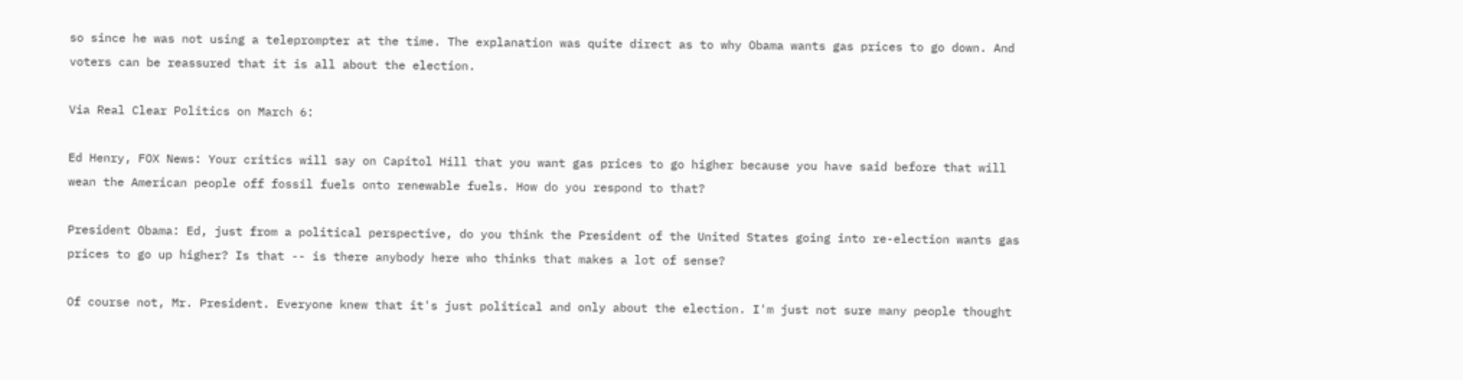so since he was not using a teleprompter at the time. The explanation was quite direct as to why Obama wants gas prices to go down. And voters can be reassured that it is all about the election.

Via Real Clear Politics on March 6:

Ed Henry, FOX News: Your critics will say on Capitol Hill that you want gas prices to go higher because you have said before that will wean the American people off fossil fuels onto renewable fuels. How do you respond to that?

President Obama: Ed, just from a political perspective, do you think the President of the United States going into re-election wants gas prices to go up higher? Is that -- is there anybody here who thinks that makes a lot of sense?

Of course not, Mr. President. Everyone knew that it's just political and only about the election. I'm just not sure many people thought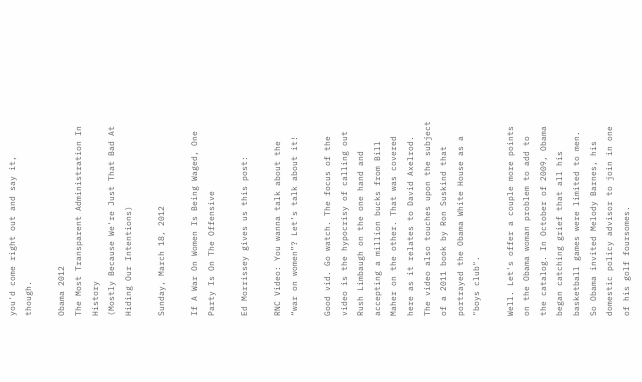you'd come right out and say it, though.

Obama 2012
The Most Transparent Administration In History
(Mostly Because We're Just That Bad At Hiding Our Intentions)

Sunday, March 18, 2012

If A War On Women Is Being Waged, One Party Is On The Offensive

Ed Morrissey gives us this post:

RNC Video: You wanna talk about the “war on women”? Let’s talk about it!

Good vid. Go watch. The focus of the video is the hypocrisy of calling out Rush Limbaugh on the one hand and accepting a million bucks from Bill Maher on the other. That was covered here as it relates to David Axelrod. The video also touches upon the subject of a 2011 book by Ron Suskind that portrayed the Obama White House as a "boys club".

Well. Let's offer a couple more points on the Obama woman problem to add to the catalog. In October of 2009, Obama began catching grief that all his basketball games were limited to men. So Obama invited Melody Barnes, his domestic policy advisor to join in one of his golf foursomes.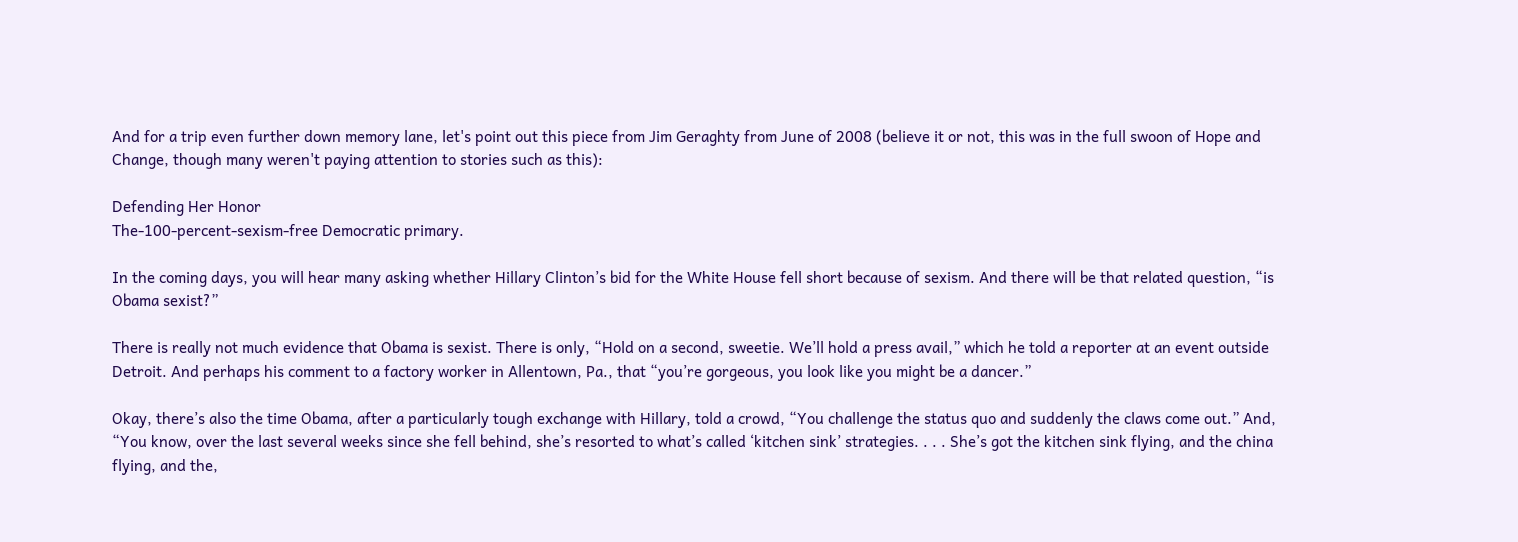And for a trip even further down memory lane, let's point out this piece from Jim Geraghty from June of 2008 (believe it or not, this was in the full swoon of Hope and Change, though many weren't paying attention to stories such as this):

Defending Her Honor
The-100-percent-sexism-free Democratic primary.

In the coming days, you will hear many asking whether Hillary Clinton’s bid for the White House fell short because of sexism. And there will be that related question, “is Obama sexist?”

There is really not much evidence that Obama is sexist. There is only, “Hold on a second, sweetie. We’ll hold a press avail,” which he told a reporter at an event outside Detroit. And perhaps his comment to a factory worker in Allentown, Pa., that “you’re gorgeous, you look like you might be a dancer.”

Okay, there’s also the time Obama, after a particularly tough exchange with Hillary, told a crowd, “You challenge the status quo and suddenly the claws come out.” And, “You know, over the last several weeks since she fell behind, she’s resorted to what’s called ‘kitchen sink’ strategies. . . . She’s got the kitchen sink flying, and the china flying, and the,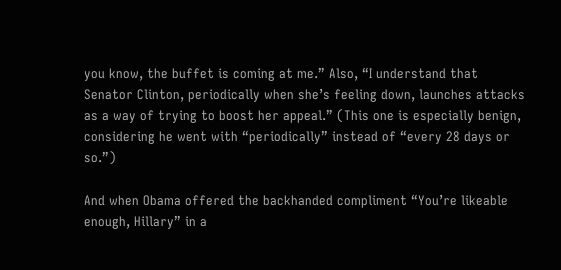you know, the buffet is coming at me.” Also, “I understand that Senator Clinton, periodically when she’s feeling down, launches attacks as a way of trying to boost her appeal.” (This one is especially benign, considering he went with “periodically” instead of “every 28 days or so.”)

And when Obama offered the backhanded compliment “You’re likeable enough, Hillary” in a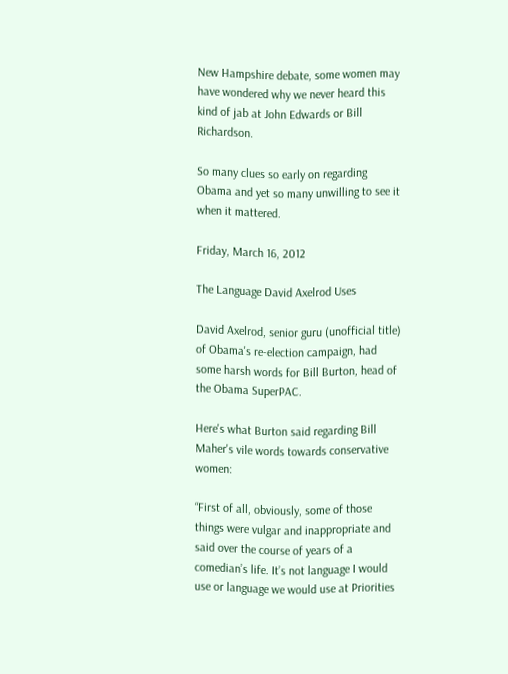New Hampshire debate, some women may have wondered why we never heard this kind of jab at John Edwards or Bill Richardson.

So many clues so early on regarding Obama and yet so many unwilling to see it when it mattered.

Friday, March 16, 2012

The Language David Axelrod Uses

David Axelrod, senior guru (unofficial title) of Obama's re-election campaign, had some harsh words for Bill Burton, head of the Obama SuperPAC.

Here's what Burton said regarding Bill Maher's vile words towards conservative women:

“First of all, obviously, some of those things were vulgar and inappropriate and said over the course of years of a comedian’s life. It’s not language I would use or language we would use at Priorities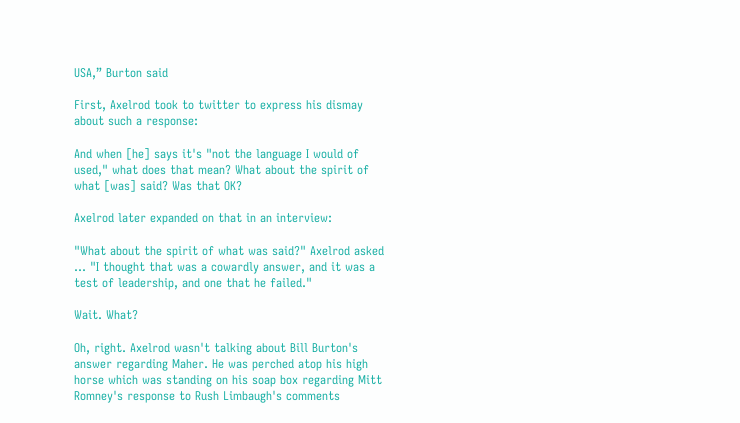USA,” Burton said

First, Axelrod took to twitter to express his dismay about such a response:

And when [he] says it's "not the language I would of used," what does that mean? What about the spirit of what [was] said? Was that OK?

Axelrod later expanded on that in an interview:

"What about the spirit of what was said?" Axelrod asked ... "I thought that was a cowardly answer, and it was a test of leadership, and one that he failed."

Wait. What?

Oh, right. Axelrod wasn't talking about Bill Burton's answer regarding Maher. He was perched atop his high horse which was standing on his soap box regarding Mitt Romney's response to Rush Limbaugh's comments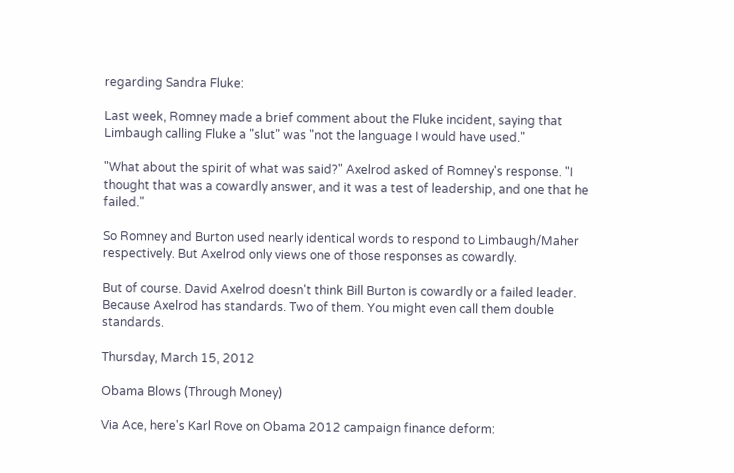regarding Sandra Fluke:

Last week, Romney made a brief comment about the Fluke incident, saying that Limbaugh calling Fluke a "slut" was "not the language I would have used."

"What about the spirit of what was said?" Axelrod asked of Romney's response. "I thought that was a cowardly answer, and it was a test of leadership, and one that he failed."

So Romney and Burton used nearly identical words to respond to Limbaugh/Maher respectively. But Axelrod only views one of those responses as cowardly.

But of course. David Axelrod doesn't think Bill Burton is cowardly or a failed leader. Because Axelrod has standards. Two of them. You might even call them double standards.

Thursday, March 15, 2012

Obama Blows (Through Money)

Via Ace, here's Karl Rove on Obama 2012 campaign finance deform: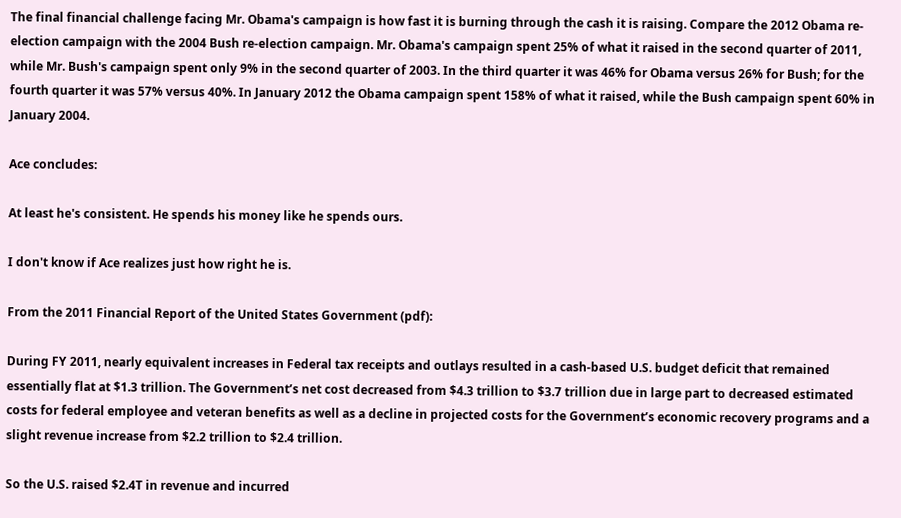The final financial challenge facing Mr. Obama's campaign is how fast it is burning through the cash it is raising. Compare the 2012 Obama re-election campaign with the 2004 Bush re-election campaign. Mr. Obama's campaign spent 25% of what it raised in the second quarter of 2011, while Mr. Bush's campaign spent only 9% in the second quarter of 2003. In the third quarter it was 46% for Obama versus 26% for Bush; for the fourth quarter it was 57% versus 40%. In January 2012 the Obama campaign spent 158% of what it raised, while the Bush campaign spent 60% in January 2004.

Ace concludes:

At least he's consistent. He spends his money like he spends ours.

I don't know if Ace realizes just how right he is.

From the 2011 Financial Report of the United States Government (pdf):

During FY 2011, nearly equivalent increases in Federal tax receipts and outlays resulted in a cash-based U.S. budget deficit that remained essentially flat at $1.3 trillion. The Government’s net cost decreased from $4.3 trillion to $3.7 trillion due in large part to decreased estimated costs for federal employee and veteran benefits as well as a decline in projected costs for the Government’s economic recovery programs and a slight revenue increase from $2.2 trillion to $2.4 trillion.

So the U.S. raised $2.4T in revenue and incurred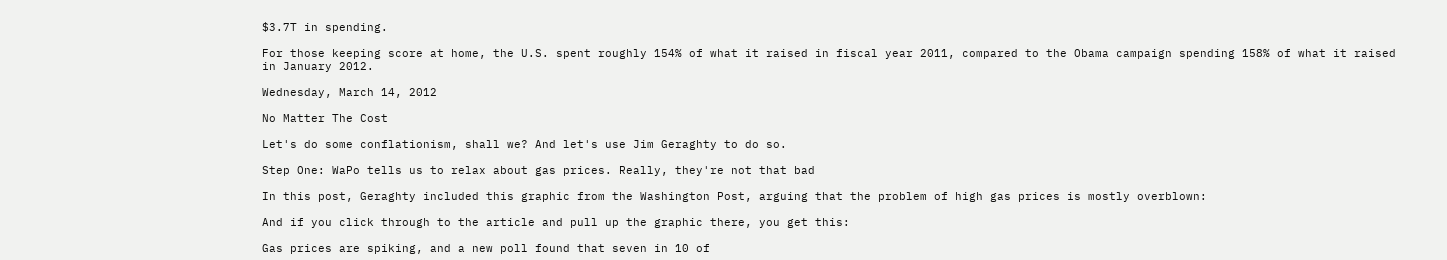$3.7T in spending.

For those keeping score at home, the U.S. spent roughly 154% of what it raised in fiscal year 2011, compared to the Obama campaign spending 158% of what it raised in January 2012.

Wednesday, March 14, 2012

No Matter The Cost

Let's do some conflationism, shall we? And let's use Jim Geraghty to do so.

Step One: WaPo tells us to relax about gas prices. Really, they're not that bad

In this post, Geraghty included this graphic from the Washington Post, arguing that the problem of high gas prices is mostly overblown:

And if you click through to the article and pull up the graphic there, you get this:

Gas prices are spiking, and a new poll found that seven in 10 of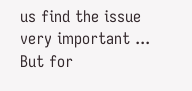us find the issue very important ... But for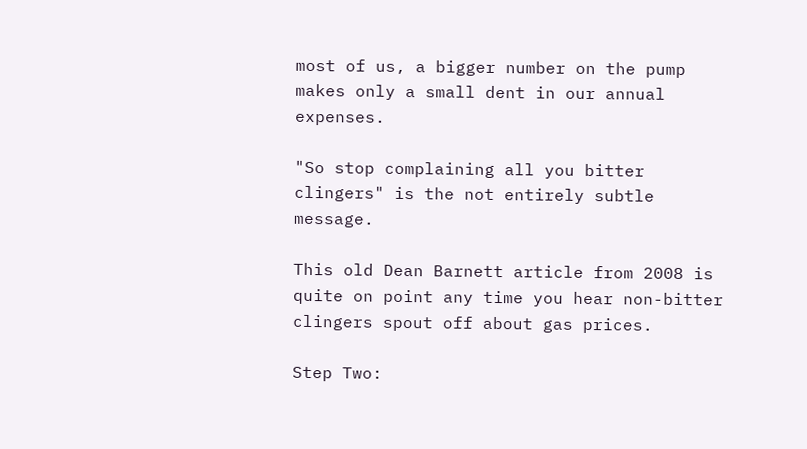most of us, a bigger number on the pump makes only a small dent in our annual expenses.

"So stop complaining all you bitter clingers" is the not entirely subtle message.

This old Dean Barnett article from 2008 is quite on point any time you hear non-bitter clingers spout off about gas prices.

Step Two: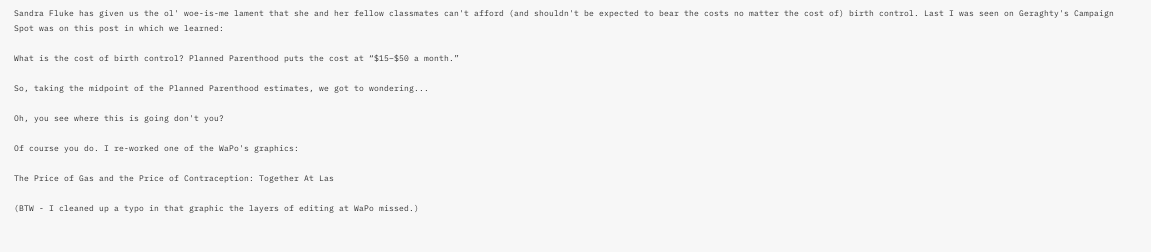Sandra Fluke has given us the ol' woe-is-me lament that she and her fellow classmates can't afford (and shouldn't be expected to bear the costs no matter the cost of) birth control. Last I was seen on Geraghty's Campaign Spot was on this post in which we learned:

What is the cost of birth control? Planned Parenthood puts the cost at “$15–$50 a month.”

So, taking the midpoint of the Planned Parenthood estimates, we got to wondering...

Oh, you see where this is going don't you?

Of course you do. I re-worked one of the WaPo's graphics:

The Price of Gas and the Price of Contraception: Together At Las

(BTW - I cleaned up a typo in that graphic the layers of editing at WaPo missed.)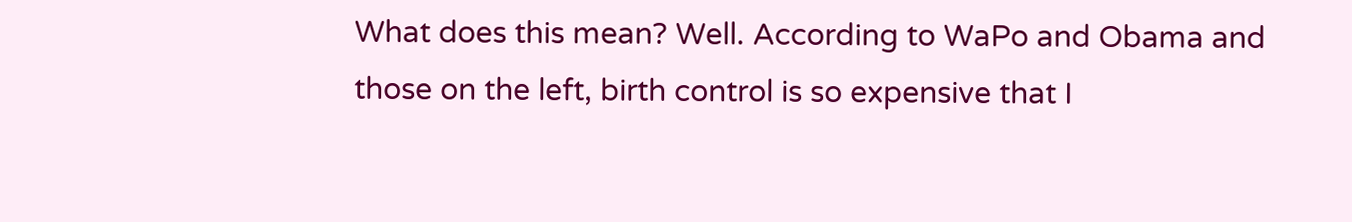What does this mean? Well. According to WaPo and Obama and those on the left, birth control is so expensive that I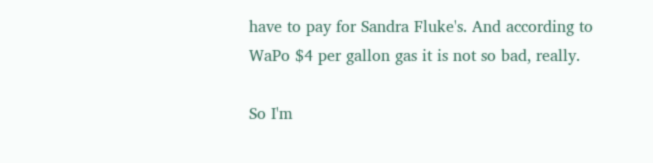have to pay for Sandra Fluke's. And according to WaPo $4 per gallon gas it is not so bad, really.

So I'm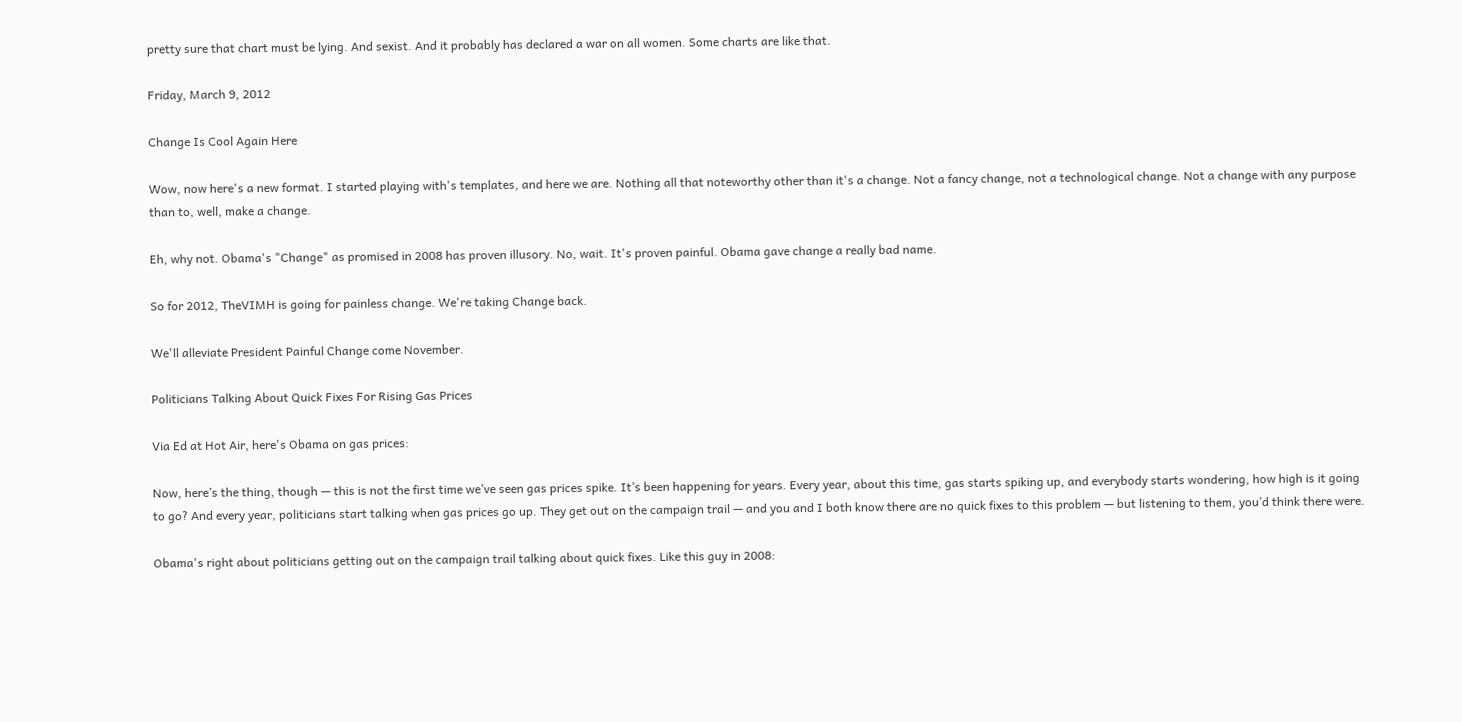pretty sure that chart must be lying. And sexist. And it probably has declared a war on all women. Some charts are like that.

Friday, March 9, 2012

Change Is Cool Again Here

Wow, now here's a new format. I started playing with's templates, and here we are. Nothing all that noteworthy other than it's a change. Not a fancy change, not a technological change. Not a change with any purpose than to, well, make a change.

Eh, why not. Obama's "Change" as promised in 2008 has proven illusory. No, wait. It's proven painful. Obama gave change a really bad name.

So for 2012, TheVIMH is going for painless change. We're taking Change back.

We'll alleviate President Painful Change come November.

Politicians Talking About Quick Fixes For Rising Gas Prices

Via Ed at Hot Air, here's Obama on gas prices:

Now, here’s the thing, though — this is not the first time we’ve seen gas prices spike. It’s been happening for years. Every year, about this time, gas starts spiking up, and everybody starts wondering, how high is it going to go? And every year, politicians start talking when gas prices go up. They get out on the campaign trail — and you and I both know there are no quick fixes to this problem — but listening to them, you’d think there were.

Obama's right about politicians getting out on the campaign trail talking about quick fixes. Like this guy in 2008: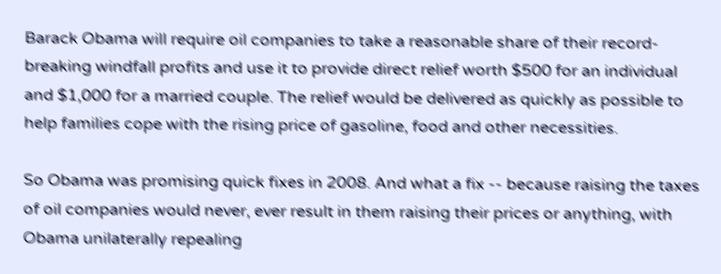Barack Obama will require oil companies to take a reasonable share of their record-breaking windfall profits and use it to provide direct relief worth $500 for an individual and $1,000 for a married couple. The relief would be delivered as quickly as possible to help families cope with the rising price of gasoline, food and other necessities.

So Obama was promising quick fixes in 2008. And what a fix -- because raising the taxes of oil companies would never, ever result in them raising their prices or anything, with Obama unilaterally repealing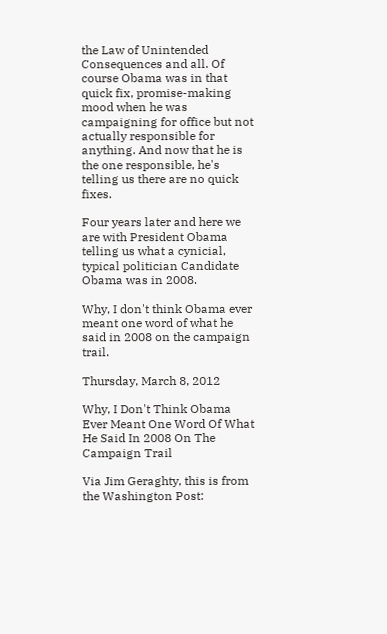the Law of Unintended Consequences and all. Of course Obama was in that quick fix, promise-making mood when he was campaigning for office but not actually responsible for anything. And now that he is the one responsible, he's telling us there are no quick fixes.

Four years later and here we are with President Obama telling us what a cynicial, typical politician Candidate Obama was in 2008.

Why, I don't think Obama ever meant one word of what he said in 2008 on the campaign trail.

Thursday, March 8, 2012

Why, I Don't Think Obama Ever Meant One Word Of What He Said In 2008 On The Campaign Trail

Via Jim Geraghty, this is from the Washington Post: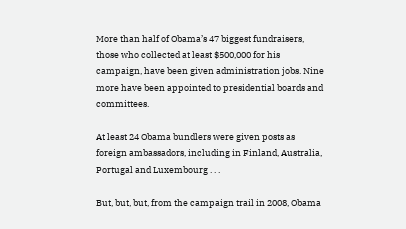More than half of Obama’s 47 biggest fundraisers, those who collected at least $500,000 for his campaign, have been given administration jobs. Nine more have been appointed to presidential boards and committees.

At least 24 Obama bundlers were given posts as foreign ambassadors, including in Finland, Australia, Portugal and Luxembourg . . .

But, but, but, from the campaign trail in 2008, Obama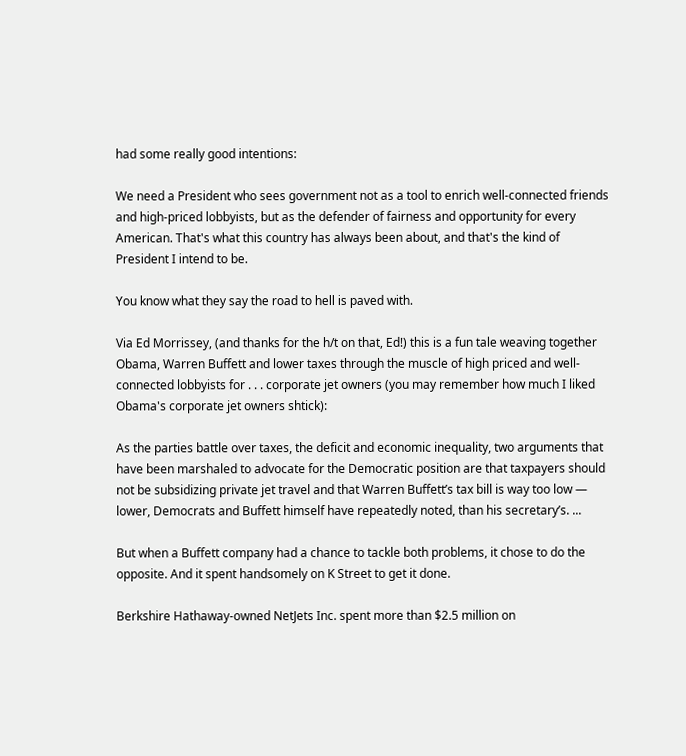had some really good intentions:

We need a President who sees government not as a tool to enrich well-connected friends and high-priced lobbyists, but as the defender of fairness and opportunity for every American. That's what this country has always been about, and that's the kind of President I intend to be.

You know what they say the road to hell is paved with.

Via Ed Morrissey, (and thanks for the h/t on that, Ed!) this is a fun tale weaving together Obama, Warren Buffett and lower taxes through the muscle of high priced and well-connected lobbyists for . . . corporate jet owners (you may remember how much I liked Obama's corporate jet owners shtick):

As the parties battle over taxes, the deficit and economic inequality, two arguments that have been marshaled to advocate for the Democratic position are that taxpayers should not be subsidizing private jet travel and that Warren Buffett’s tax bill is way too low — lower, Democrats and Buffett himself have repeatedly noted, than his secretary’s. ...

But when a Buffett company had a chance to tackle both problems, it chose to do the opposite. And it spent handsomely on K Street to get it done.

Berkshire Hathaway-owned NetJets Inc. spent more than $2.5 million on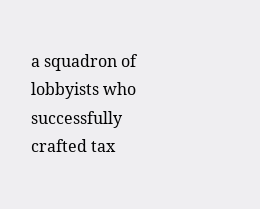a squadron of lobbyists who successfully crafted tax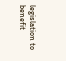legislation to benefit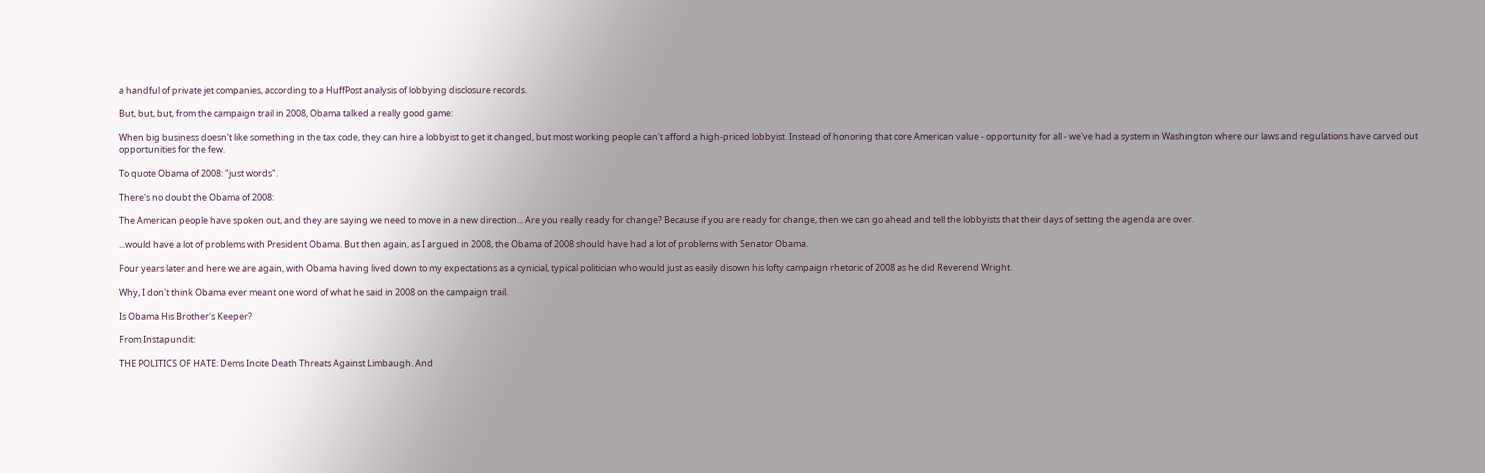a handful of private jet companies, according to a HuffPost analysis of lobbying disclosure records.

But, but, but, from the campaign trail in 2008, Obama talked a really good game:

When big business doesn't like something in the tax code, they can hire a lobbyist to get it changed, but most working people can't afford a high-priced lobbyist. Instead of honoring that core American value - opportunity for all - we've had a system in Washington where our laws and regulations have carved out opportunities for the few.

To quote Obama of 2008: "just words".

There's no doubt the Obama of 2008:

The American people have spoken out, and they are saying we need to move in a new direction... Are you really ready for change? Because if you are ready for change, then we can go ahead and tell the lobbyists that their days of setting the agenda are over.

...would have a lot of problems with President Obama. But then again, as I argued in 2008, the Obama of 2008 should have had a lot of problems with Senator Obama.

Four years later and here we are again, with Obama having lived down to my expectations as a cynicial, typical politician who would just as easily disown his lofty campaign rhetoric of 2008 as he did Reverend Wright.

Why, I don't think Obama ever meant one word of what he said in 2008 on the campaign trail.

Is Obama His Brother's Keeper?

From Instapundit:

THE POLITICS OF HATE: Dems Incite Death Threats Against Limbaugh. And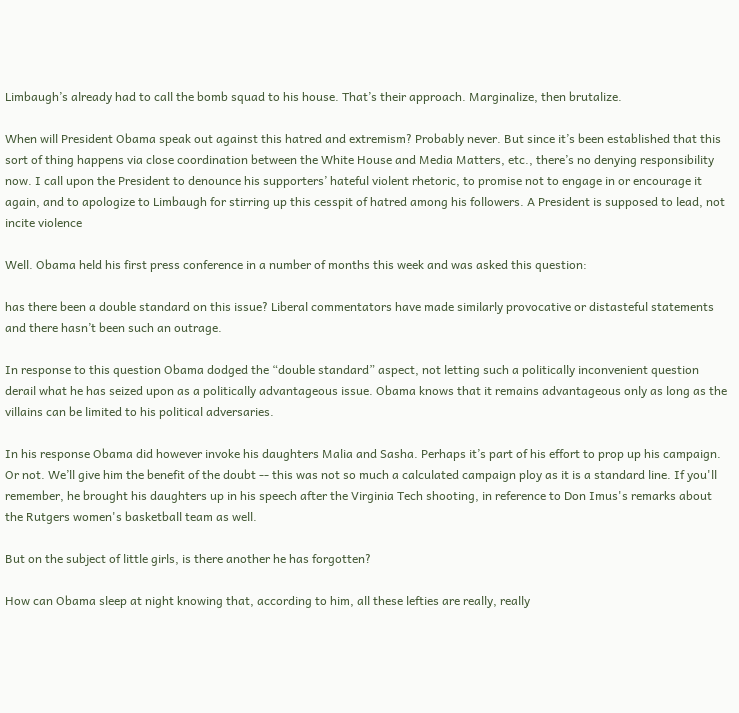Limbaugh’s already had to call the bomb squad to his house. That’s their approach. Marginalize, then brutalize.

When will President Obama speak out against this hatred and extremism? Probably never. But since it’s been established that this sort of thing happens via close coordination between the White House and Media Matters, etc., there’s no denying responsibility now. I call upon the President to denounce his supporters’ hateful violent rhetoric, to promise not to engage in or encourage it again, and to apologize to Limbaugh for stirring up this cesspit of hatred among his followers. A President is supposed to lead, not incite violence

Well. Obama held his first press conference in a number of months this week and was asked this question:

has there been a double standard on this issue? Liberal commentators have made similarly provocative or distasteful statements and there hasn’t been such an outrage.

In response to this question Obama dodged the “double standard” aspect, not letting such a politically inconvenient question derail what he has seized upon as a politically advantageous issue. Obama knows that it remains advantageous only as long as the villains can be limited to his political adversaries.

In his response Obama did however invoke his daughters Malia and Sasha. Perhaps it’s part of his effort to prop up his campaign. Or not. We’ll give him the benefit of the doubt -- this was not so much a calculated campaign ploy as it is a standard line. If you'll remember, he brought his daughters up in his speech after the Virginia Tech shooting, in reference to Don Imus's remarks about the Rutgers women's basketball team as well.

But on the subject of little girls, is there another he has forgotten?

How can Obama sleep at night knowing that, according to him, all these lefties are really, really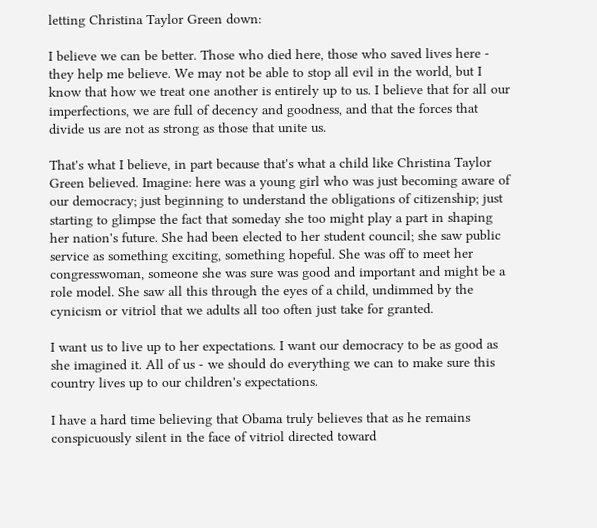letting Christina Taylor Green down:

I believe we can be better. Those who died here, those who saved lives here - they help me believe. We may not be able to stop all evil in the world, but I know that how we treat one another is entirely up to us. I believe that for all our imperfections, we are full of decency and goodness, and that the forces that divide us are not as strong as those that unite us.

That's what I believe, in part because that's what a child like Christina Taylor Green believed. Imagine: here was a young girl who was just becoming aware of our democracy; just beginning to understand the obligations of citizenship; just starting to glimpse the fact that someday she too might play a part in shaping her nation's future. She had been elected to her student council; she saw public service as something exciting, something hopeful. She was off to meet her congresswoman, someone she was sure was good and important and might be a role model. She saw all this through the eyes of a child, undimmed by the cynicism or vitriol that we adults all too often just take for granted.

I want us to live up to her expectations. I want our democracy to be as good as she imagined it. All of us - we should do everything we can to make sure this country lives up to our children's expectations.

I have a hard time believing that Obama truly believes that as he remains conspicuously silent in the face of vitriol directed toward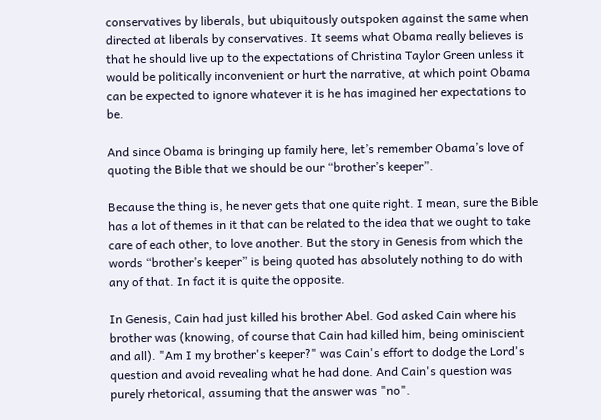conservatives by liberals, but ubiquitously outspoken against the same when directed at liberals by conservatives. It seems what Obama really believes is that he should live up to the expectations of Christina Taylor Green unless it would be politically inconvenient or hurt the narrative, at which point Obama can be expected to ignore whatever it is he has imagined her expectations to be.

And since Obama is bringing up family here, let’s remember Obama’s love of quoting the Bible that we should be our “brother’s keeper”.

Because the thing is, he never gets that one quite right. I mean, sure the Bible has a lot of themes in it that can be related to the idea that we ought to take care of each other, to love another. But the story in Genesis from which the words “brother’s keeper” is being quoted has absolutely nothing to do with any of that. In fact it is quite the opposite.

In Genesis, Cain had just killed his brother Abel. God asked Cain where his brother was (knowing, of course that Cain had killed him, being ominiscient and all). "Am I my brother's keeper?" was Cain's effort to dodge the Lord's question and avoid revealing what he had done. And Cain's question was purely rhetorical, assuming that the answer was "no".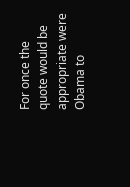For once the quote would be appropriate were Obama to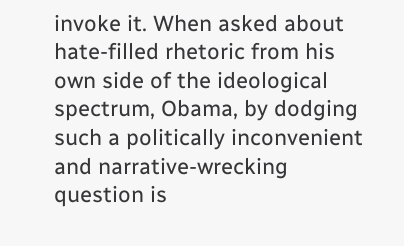invoke it. When asked about hate-filled rhetoric from his own side of the ideological spectrum, Obama, by dodging such a politically inconvenient and narrative-wrecking question is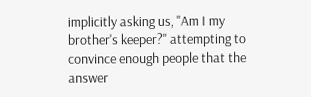implicitly asking us, "Am I my brother's keeper?" attempting to convince enough people that the answer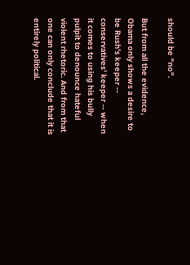should be "no".

But from all the evidence, Obama only shows a desire to be Rush's keeper -- conservatives' keeper -- when it comes to using his bully pulpit to denounce hateful violent rhetoric. And from that one can only conclude that it is entirely political.